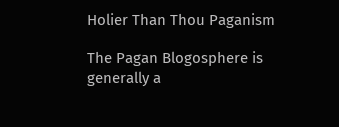Holier Than Thou Paganism

The Pagan Blogosphere is generally a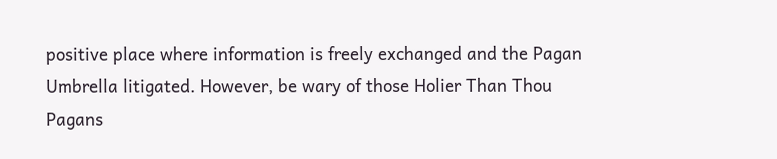positive place where information is freely exchanged and the Pagan Umbrella litigated. However, be wary of those Holier Than Thou Pagans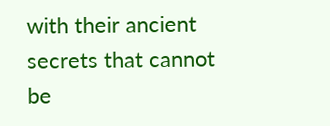with their ancient secrets that cannot be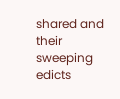shared and their sweeping edicts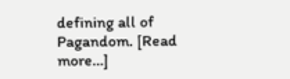defining all of Pagandom. [Read more…]